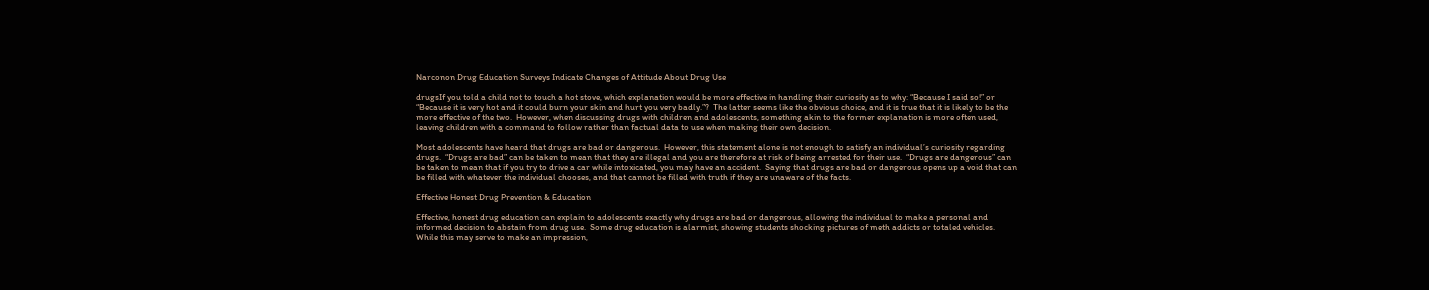Narconon Drug Education Surveys Indicate Changes of Attitude About Drug Use

drugsIf you told a child not to touch a hot stove, which explanation would be more effective in handling their curiosity as to why: “Because I said so!” or “Because it is very hot and it could burn your skin and hurt you very badly.”?  The latter seems like the obvious choice, and it is true that it is likely to be the more effective of the two.  However, when discussing drugs with children and adolescents, something akin to the former explanation is more often used, leaving children with a command to follow rather than factual data to use when making their own decision.

Most adolescents have heard that drugs are bad or dangerous.  However, this statement alone is not enough to satisfy an individual’s curiosity regarding drugs.  “Drugs are bad” can be taken to mean that they are illegal and you are therefore at risk of being arrested for their use.  “Drugs are dangerous” can be taken to mean that if you try to drive a car while intoxicated, you may have an accident.  Saying that drugs are bad or dangerous opens up a void that can be filled with whatever the individual chooses, and that cannot be filled with truth if they are unaware of the facts.

Effective Honest Drug Prevention & Education

Effective, honest drug education can explain to adolescents exactly why drugs are bad or dangerous, allowing the individual to make a personal and informed decision to abstain from drug use.  Some drug education is alarmist, showing students shocking pictures of meth addicts or totaled vehicles.  While this may serve to make an impression,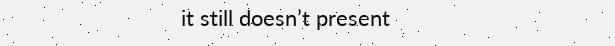it still doesn’t present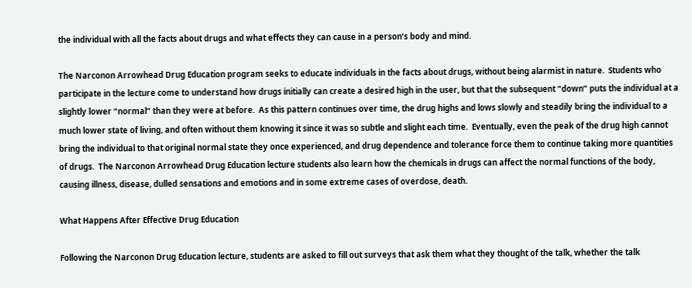the individual with all the facts about drugs and what effects they can cause in a person’s body and mind.

The Narconon Arrowhead Drug Education program seeks to educate individuals in the facts about drugs, without being alarmist in nature.  Students who participate in the lecture come to understand how drugs initially can create a desired high in the user, but that the subsequent “down” puts the individual at a slightly lower “normal” than they were at before.  As this pattern continues over time, the drug highs and lows slowly and steadily bring the individual to a much lower state of living, and often without them knowing it since it was so subtle and slight each time.  Eventually, even the peak of the drug high cannot bring the individual to that original normal state they once experienced, and drug dependence and tolerance force them to continue taking more quantities of drugs.  The Narconon Arrowhead Drug Education lecture students also learn how the chemicals in drugs can affect the normal functions of the body, causing illness, disease, dulled sensations and emotions and in some extreme cases of overdose, death.

What Happens After Effective Drug Education

Following the Narconon Drug Education lecture, students are asked to fill out surveys that ask them what they thought of the talk, whether the talk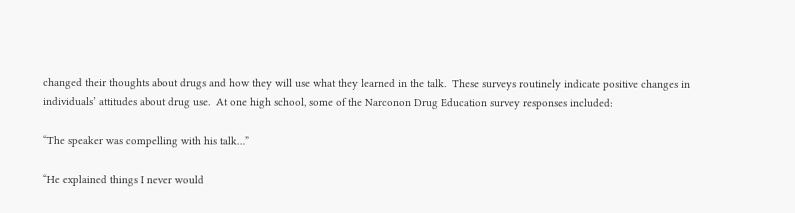changed their thoughts about drugs and how they will use what they learned in the talk.  These surveys routinely indicate positive changes in individuals’ attitudes about drug use.  At one high school, some of the Narconon Drug Education survey responses included:

“The speaker was compelling with his talk…”

“He explained things I never would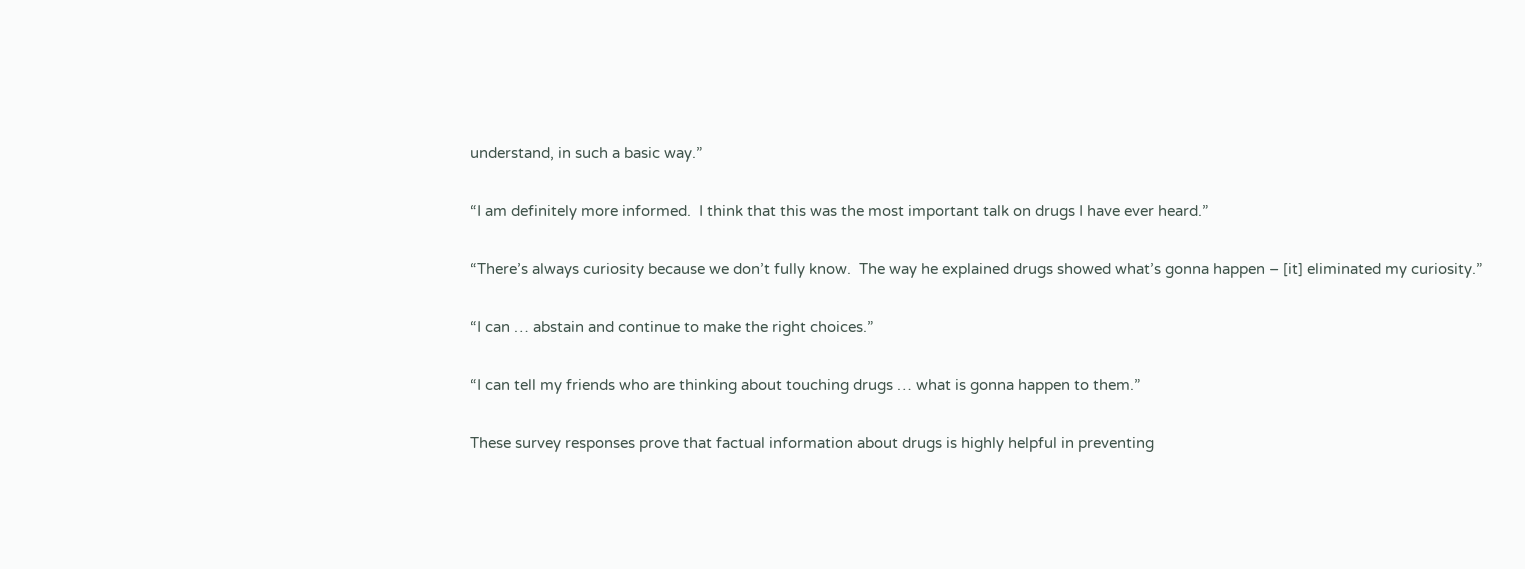understand, in such a basic way.”

“I am definitely more informed.  I think that this was the most important talk on drugs I have ever heard.”

“There’s always curiosity because we don’t fully know.  The way he explained drugs showed what’s gonna happen – [it] eliminated my curiosity.”

“I can … abstain and continue to make the right choices.”

“I can tell my friends who are thinking about touching drugs … what is gonna happen to them.”

These survey responses prove that factual information about drugs is highly helpful in preventing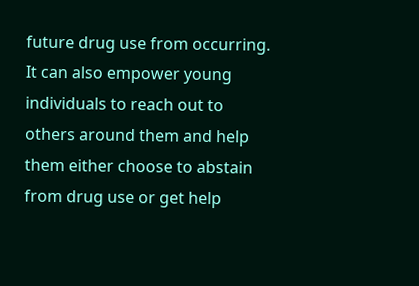future drug use from occurring.  It can also empower young individuals to reach out to others around them and help them either choose to abstain from drug use or get help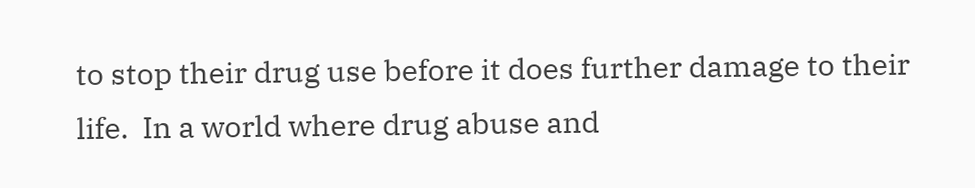to stop their drug use before it does further damage to their life.  In a world where drug abuse and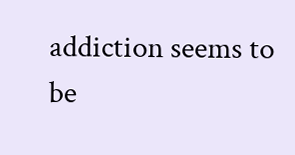addiction seems to be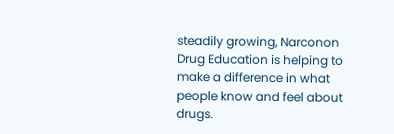steadily growing, Narconon Drug Education is helping to make a difference in what people know and feel about drugs.